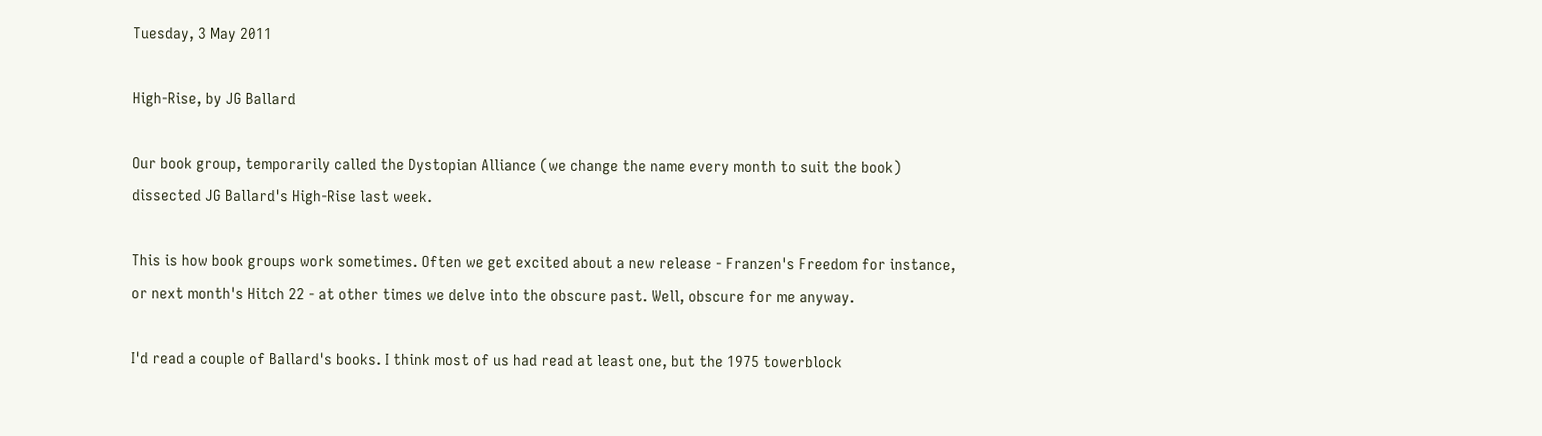Tuesday, 3 May 2011

High-Rise, by JG Ballard

Our book group, temporarily called the Dystopian Alliance (we change the name every month to suit the book) dissected JG Ballard's High-Rise last week.

This is how book groups work sometimes. Often we get excited about a new release - Franzen's Freedom for instance, or next month's Hitch 22 - at other times we delve into the obscure past. Well, obscure for me anyway.

I'd read a couple of Ballard's books. I think most of us had read at least one, but the 1975 towerblock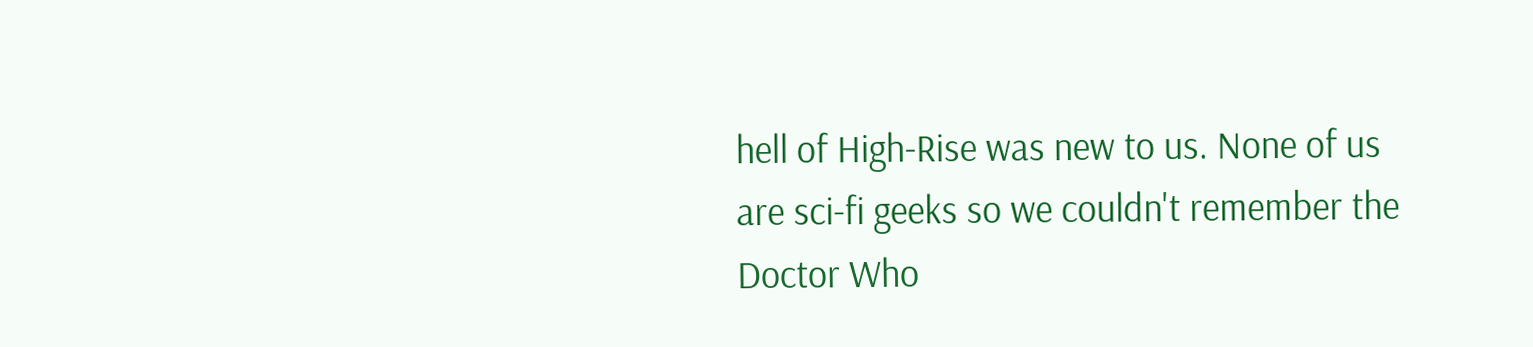hell of High-Rise was new to us. None of us are sci-fi geeks so we couldn't remember the Doctor Who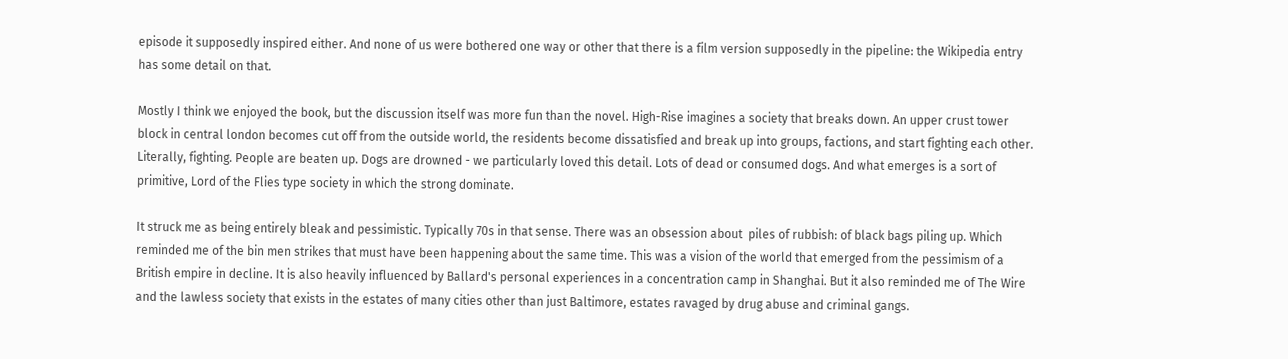episode it supposedly inspired either. And none of us were bothered one way or other that there is a film version supposedly in the pipeline: the Wikipedia entry has some detail on that.

Mostly I think we enjoyed the book, but the discussion itself was more fun than the novel. High-Rise imagines a society that breaks down. An upper crust tower block in central london becomes cut off from the outside world, the residents become dissatisfied and break up into groups, factions, and start fighting each other. Literally, fighting. People are beaten up. Dogs are drowned - we particularly loved this detail. Lots of dead or consumed dogs. And what emerges is a sort of primitive, Lord of the Flies type society in which the strong dominate.

It struck me as being entirely bleak and pessimistic. Typically 70s in that sense. There was an obsession about  piles of rubbish: of black bags piling up. Which reminded me of the bin men strikes that must have been happening about the same time. This was a vision of the world that emerged from the pessimism of a British empire in decline. It is also heavily influenced by Ballard's personal experiences in a concentration camp in Shanghai. But it also reminded me of The Wire and the lawless society that exists in the estates of many cities other than just Baltimore, estates ravaged by drug abuse and criminal gangs.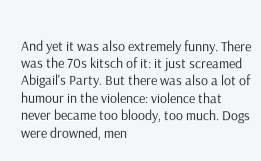And yet it was also extremely funny. There was the 70s kitsch of it: it just screamed Abigail's Party. But there was also a lot of humour in the violence: violence that never became too bloody, too much. Dogs were drowned, men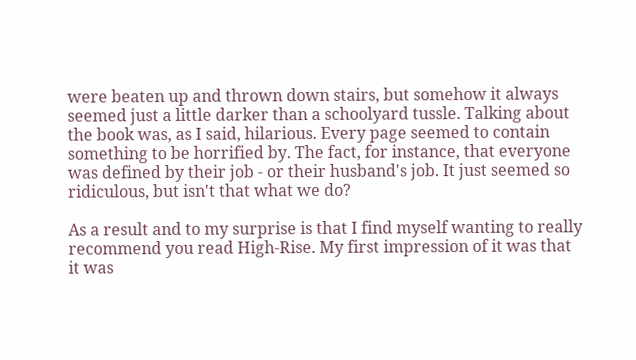were beaten up and thrown down stairs, but somehow it always seemed just a little darker than a schoolyard tussle. Talking about the book was, as I said, hilarious. Every page seemed to contain something to be horrified by. The fact, for instance, that everyone was defined by their job - or their husband's job. It just seemed so ridiculous, but isn't that what we do?

As a result and to my surprise is that I find myself wanting to really recommend you read High-Rise. My first impression of it was that it was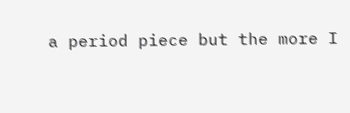a period piece but the more I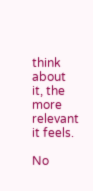think about it, the more relevant it feels.

No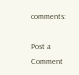comments:

Post a Comment